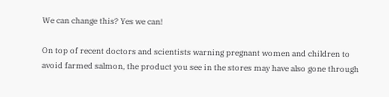We can change this? Yes we can!

On top of recent doctors and scientists warning pregnant women and children to avoid farmed salmon, the product you see in the stores may have also gone through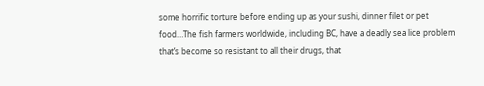some horrific torture before ending up as your sushi, dinner filet or pet food…The fish farmers worldwide, including BC, have a deadly sea lice problem that’s become so resistant to all their drugs, that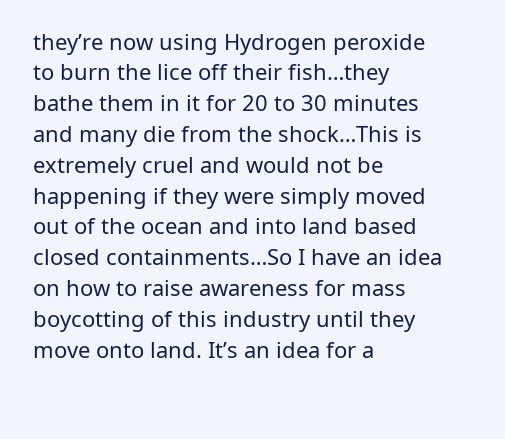they’re now using Hydrogen peroxide to burn the lice off their fish…they bathe them in it for 20 to 30 minutes and many die from the shock…This is extremely cruel and would not be happening if they were simply moved out of the ocean and into land based closed containments…So I have an idea on how to raise awareness for mass boycotting of this industry until they move onto land. It’s an idea for a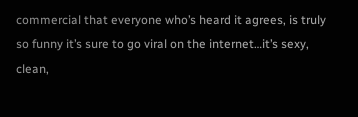commercial that everyone who’s heard it agrees, is truly so funny it’s sure to go viral on the internet…it’s sexy, clean,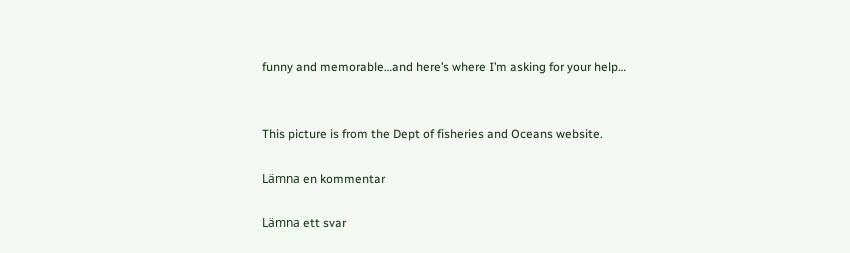funny and memorable…and here’s where I’m asking for your help…


This picture is from the Dept of fisheries and Oceans website.

Lämna en kommentar

Lämna ett svar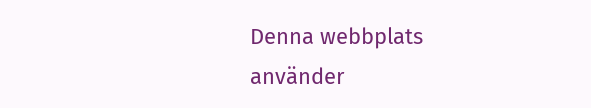Denna webbplats använder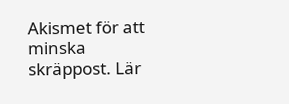Akismet för att minska skräppost. Lär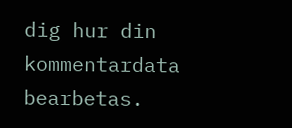dig hur din kommentardata bearbetas.